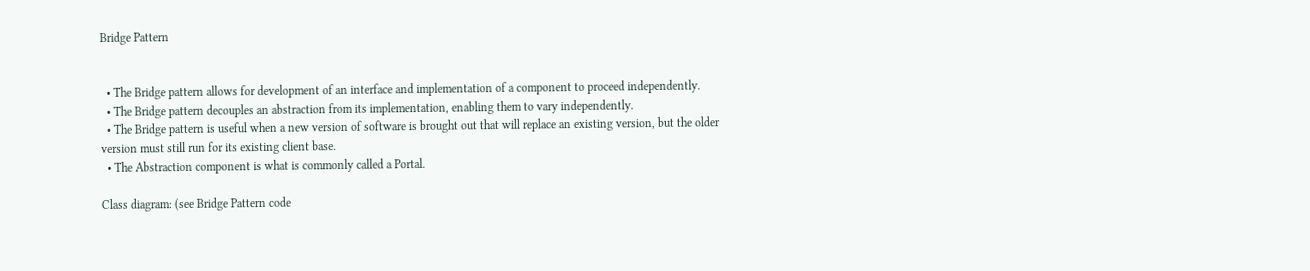Bridge Pattern


  • The Bridge pattern allows for development of an interface and implementation of a component to proceed independently.
  • The Bridge pattern decouples an abstraction from its implementation, enabling them to vary independently.
  • The Bridge pattern is useful when a new version of software is brought out that will replace an existing version, but the older version must still run for its existing client base.
  • The Abstraction component is what is commonly called a Portal.

Class diagram: (see Bridge Pattern code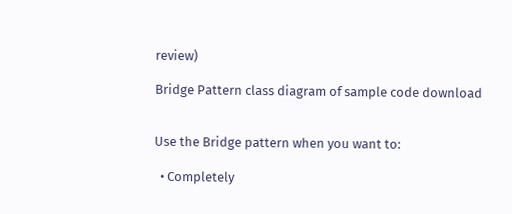review)

Bridge Pattern class diagram of sample code download


Use the Bridge pattern when you want to:

  • Completely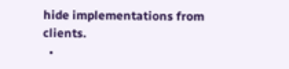hide implementations from clients.
  •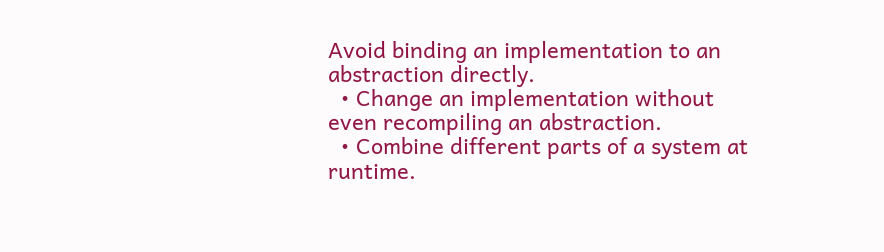Avoid binding an implementation to an abstraction directly.
  • Change an implementation without even recompiling an abstraction.
  • Combine different parts of a system at runtime.